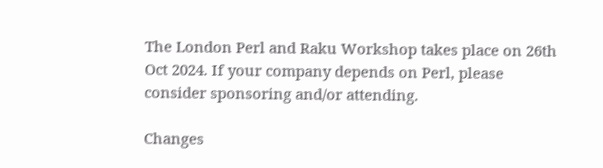The London Perl and Raku Workshop takes place on 26th Oct 2024. If your company depends on Perl, please consider sponsoring and/or attending.

Changes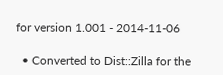for version 1.001 - 2014-11-06

  • Converted to Dist::Zilla for the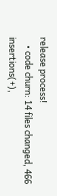release process!
    • code churn: 14 files changed, 466 insertions(+),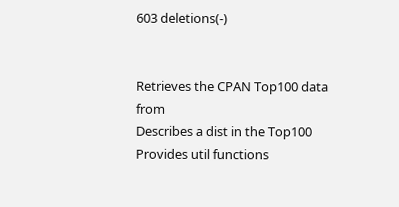603 deletions(-)


Retrieves the CPAN Top100 data from
Describes a dist in the Top100
Provides util functions